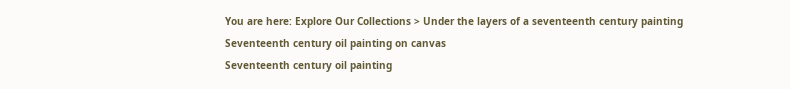You are here: Explore Our Collections > Under the layers of a seventeenth century painting
Seventeenth century oil painting on canvas
Seventeenth century oil painting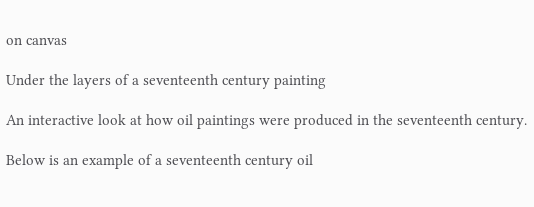on canvas

Under the layers of a seventeenth century painting

An interactive look at how oil paintings were produced in the seventeenth century.

Below is an example of a seventeenth century oil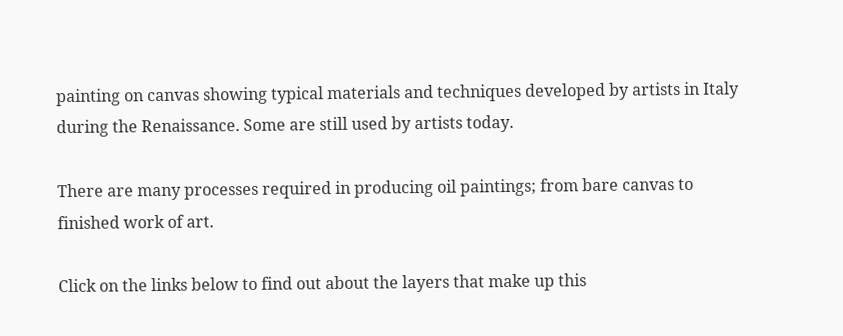painting on canvas showing typical materials and techniques developed by artists in Italy during the Renaissance. Some are still used by artists today.

There are many processes required in producing oil paintings; from bare canvas to finished work of art.

Click on the links below to find out about the layers that make up this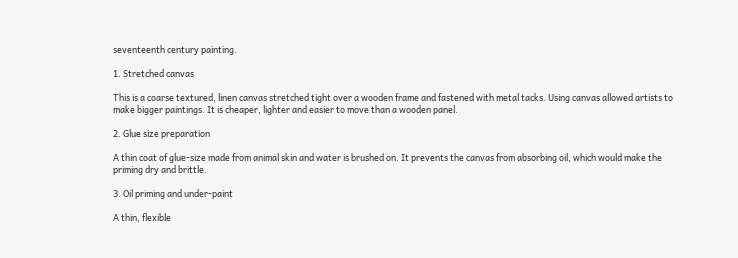seventeenth century painting.

1. Stretched canvas

This is a coarse textured, linen canvas stretched tight over a wooden frame and fastened with metal tacks. Using canvas allowed artists to make bigger paintings. It is cheaper, lighter and easier to move than a wooden panel.

2. Glue size preparation

A thin coat of glue-size made from animal skin and water is brushed on. It prevents the canvas from absorbing oil, which would make the priming dry and brittle.

3. Oil priming and under-paint

A thin, flexible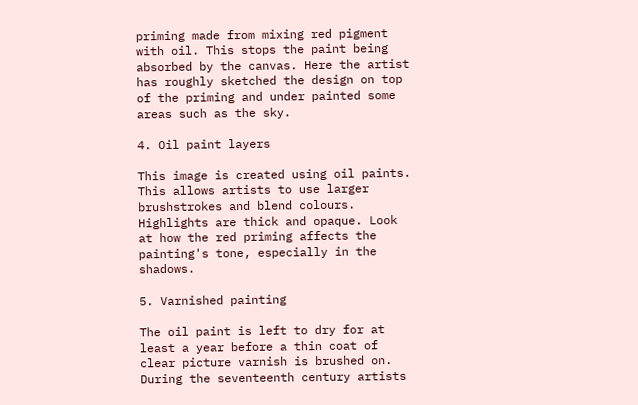priming made from mixing red pigment with oil. This stops the paint being absorbed by the canvas. Here the artist has roughly sketched the design on top of the priming and under painted some areas such as the sky.

4. Oil paint layers

This image is created using oil paints. This allows artists to use larger brushstrokes and blend colours. Highlights are thick and opaque. Look at how the red priming affects the painting's tone, especially in the shadows.

5. Varnished painting

The oil paint is left to dry for at least a year before a thin coat of clear picture varnish is brushed on. During the seventeenth century artists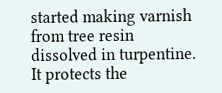started making varnish from tree resin dissolved in turpentine. It protects the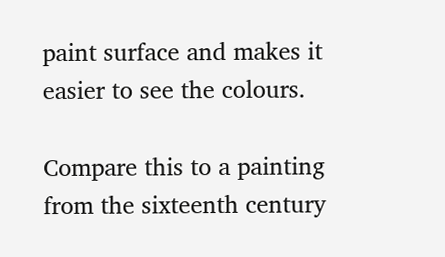paint surface and makes it easier to see the colours.

Compare this to a painting from the sixteenth century